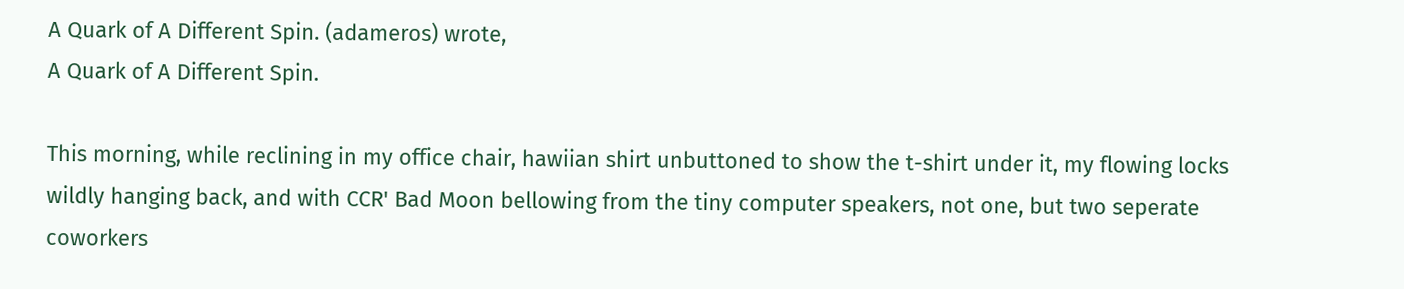A Quark of A Different Spin. (adameros) wrote,
A Quark of A Different Spin.

This morning, while reclining in my office chair, hawiian shirt unbuttoned to show the t-shirt under it, my flowing locks wildly hanging back, and with CCR' Bad Moon bellowing from the tiny computer speakers, not one, but two seperate coworkers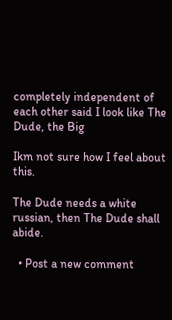completely independent of each other said I look like The Dude, the Big

Ikm not sure how I feel about this.

The Dude needs a white russian, then The Dude shall abide.

  • Post a new comment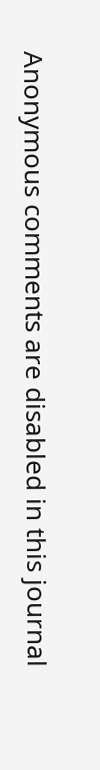Anonymous comments are disabled in this journal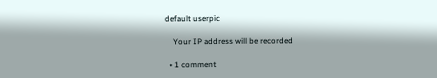default userpic

    Your IP address will be recorded

  • 1 comment